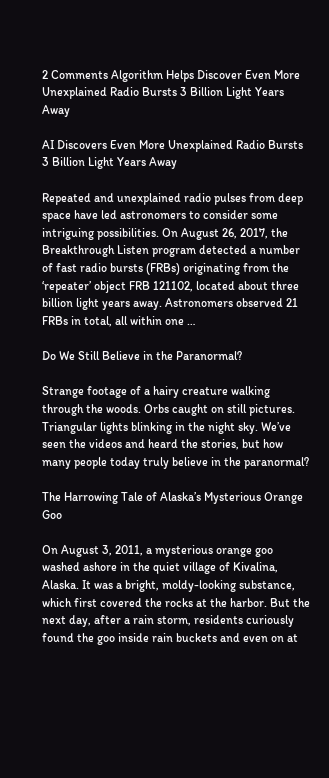2 Comments Algorithm Helps Discover Even More Unexplained Radio Bursts 3 Billion Light Years Away

AI Discovers Even More Unexplained Radio Bursts 3 Billion Light Years Away

Repeated and unexplained radio pulses from deep space have led astronomers to consider some intriguing possibilities. On August 26, 2017, the Breakthrough Listen program detected a number of fast radio bursts (FRBs) originating from the ‘repeater’ object FRB 121102, located about three billion light years away. Astronomers observed 21 FRBs in total, all within one …

Do We Still Believe in the Paranormal?

Strange footage of a hairy creature walking through the woods. Orbs caught on still pictures. Triangular lights blinking in the night sky. We’ve seen the videos and heard the stories, but how many people today truly believe in the paranormal?

The Harrowing Tale of Alaska’s Mysterious Orange Goo

On August 3, 2011, a mysterious orange goo washed ashore in the quiet village of Kivalina, Alaska. It was a bright, moldy-looking substance, which first covered the rocks at the harbor. But the next day, after a rain storm, residents curiously found the goo inside rain buckets and even on at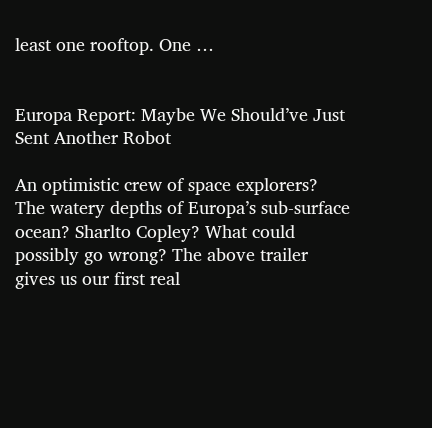least one rooftop. One …


Europa Report: Maybe We Should’ve Just Sent Another Robot

An optimistic crew of space explorers? The watery depths of Europa’s sub-surface ocean? Sharlto Copley? What could possibly go wrong? The above trailer gives us our first real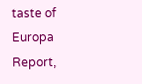taste of Europa Report,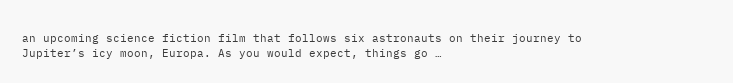an upcoming science fiction film that follows six astronauts on their journey to Jupiter’s icy moon, Europa. As you would expect, things go …